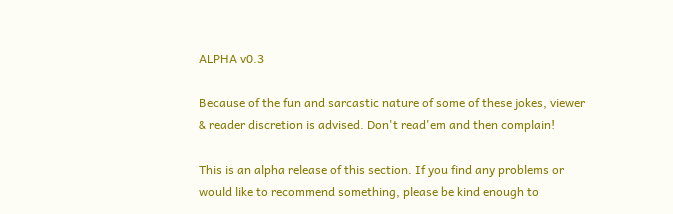ALPHA v0.3

Because of the fun and sarcastic nature of some of these jokes, viewer & reader discretion is advised. Don't read'em and then complain!

This is an alpha release of this section. If you find any problems or would like to recommend something, please be kind enough to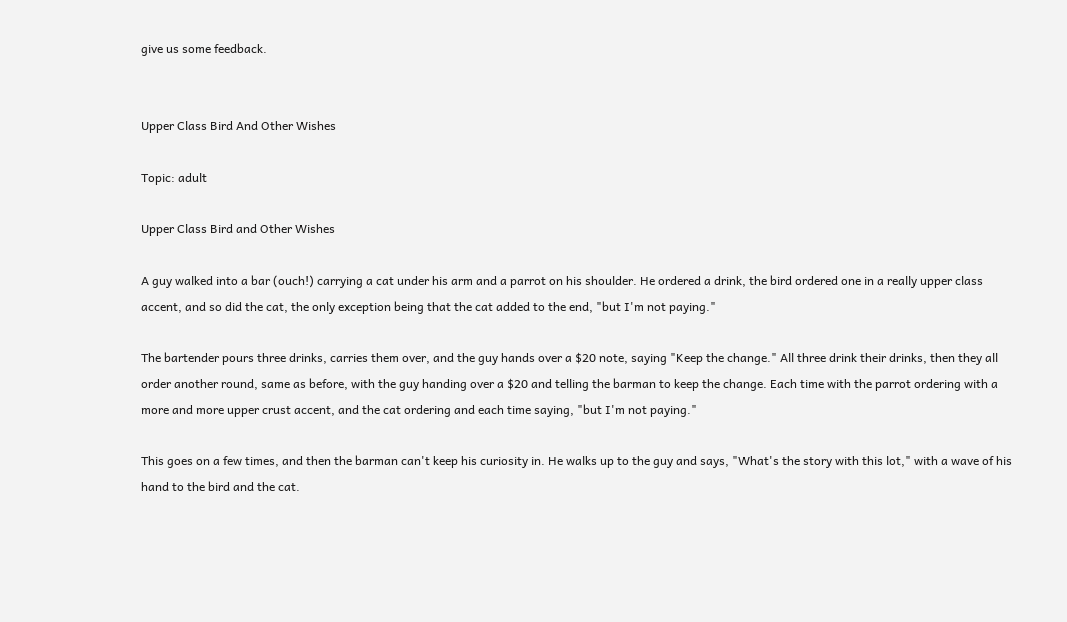give us some feedback.


Upper Class Bird And Other Wishes

Topic: adult

Upper Class Bird and Other Wishes

A guy walked into a bar (ouch!) carrying a cat under his arm and a parrot on his shoulder. He ordered a drink, the bird ordered one in a really upper class accent, and so did the cat, the only exception being that the cat added to the end, "but I'm not paying."

The bartender pours three drinks, carries them over, and the guy hands over a $20 note, saying "Keep the change." All three drink their drinks, then they all order another round, same as before, with the guy handing over a $20 and telling the barman to keep the change. Each time with the parrot ordering with a more and more upper crust accent, and the cat ordering and each time saying, "but I'm not paying."

This goes on a few times, and then the barman can't keep his curiosity in. He walks up to the guy and says, "What's the story with this lot," with a wave of his hand to the bird and the cat.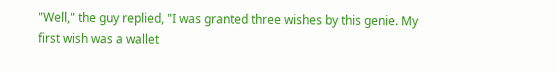"Well," the guy replied, "I was granted three wishes by this genie. My first wish was a wallet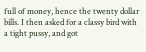full of money, hence the twenty dollar bills. I then asked for a classy bird with a tight pussy, and got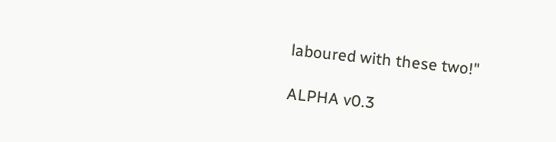laboured with these two!"

ALPHA v0.3